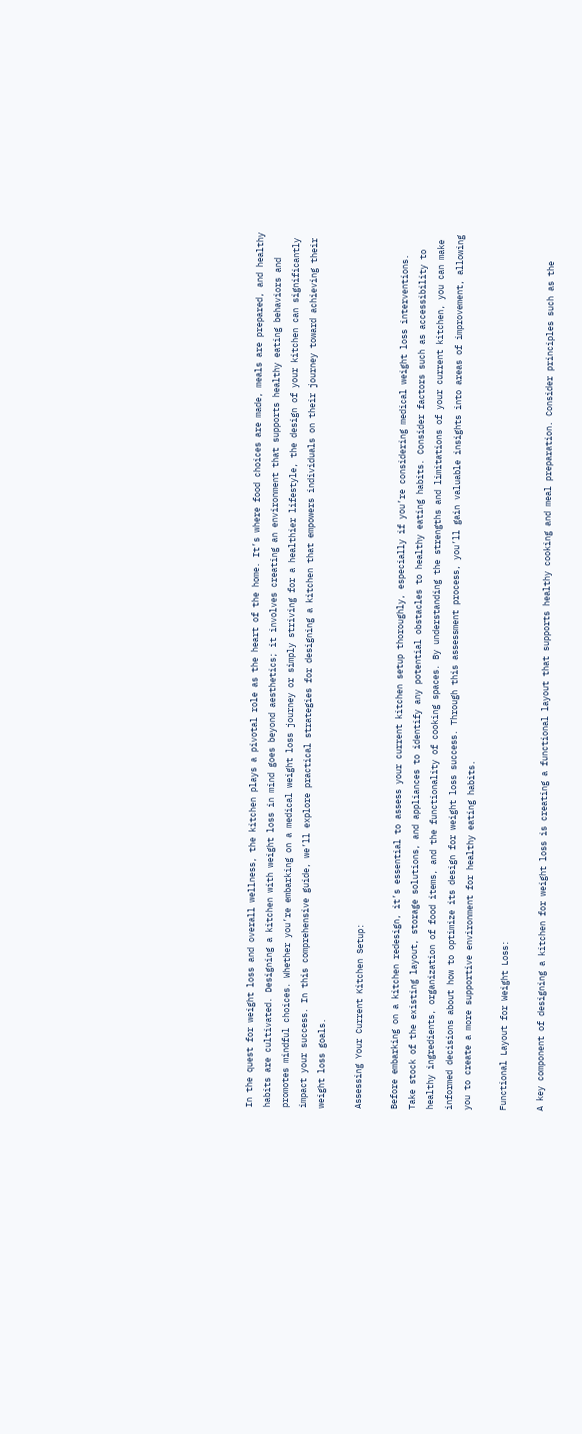In the quest for weight loss and overall wellness, the kitchen plays a pivotal role as the heart of the home. It’s where food choices are made, meals are prepared, and healthy habits are cultivated. Designing a kitchen with weight loss in mind goes beyond aesthetics; it involves creating an environment that supports healthy eating behaviors and promotes mindful choices. Whether you’re embarking on a medical weight loss journey or simply striving for a healthier lifestyle, the design of your kitchen can significantly impact your success. In this comprehensive guide, we’ll explore practical strategies for designing a kitchen that empowers individuals on their journey toward achieving their weight loss goals.

Assessing Your Current Kitchen Setup:

Before embarking on a kitchen redesign, it’s essential to assess your current kitchen setup thoroughly, especially if you’re considering medical weight loss interventions. Take stock of the existing layout, storage solutions, and appliances to identify any potential obstacles to healthy eating habits. Consider factors such as accessibility to healthy ingredients, organization of food items, and the functionality of cooking spaces. By understanding the strengths and limitations of your current kitchen, you can make informed decisions about how to optimize its design for weight loss success. Through this assessment process, you’ll gain valuable insights into areas of improvement, allowing you to create a more supportive environment for healthy eating habits.

Functional Layout for Weight Loss:

A key component of designing a kitchen for weight loss is creating a functional layout that supports healthy cooking and meal preparation. Consider principles such as the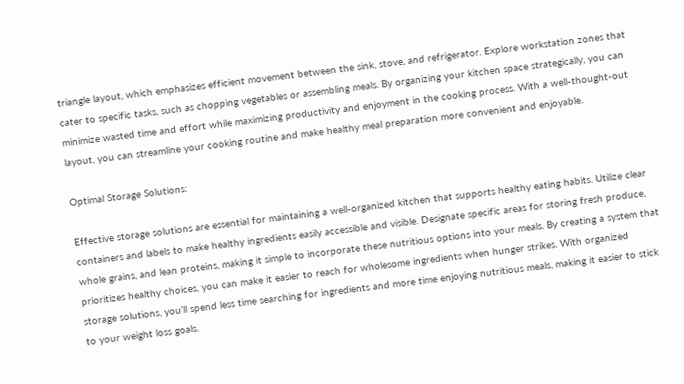triangle layout, which emphasizes efficient movement between the sink, stove, and refrigerator. Explore workstation zones that cater to specific tasks, such as chopping vegetables or assembling meals. By organizing your kitchen space strategically, you can minimize wasted time and effort while maximizing productivity and enjoyment in the cooking process. With a well-thought-out layout, you can streamline your cooking routine and make healthy meal preparation more convenient and enjoyable.

Optimal Storage Solutions:

Effective storage solutions are essential for maintaining a well-organized kitchen that supports healthy eating habits. Utilize clear containers and labels to make healthy ingredients easily accessible and visible. Designate specific areas for storing fresh produce, whole grains, and lean proteins, making it simple to incorporate these nutritious options into your meals. By creating a system that prioritizes healthy choices, you can make it easier to reach for wholesome ingredients when hunger strikes. With organized storage solutions, you’ll spend less time searching for ingredients and more time enjoying nutritious meals, making it easier to stick to your weight loss goals.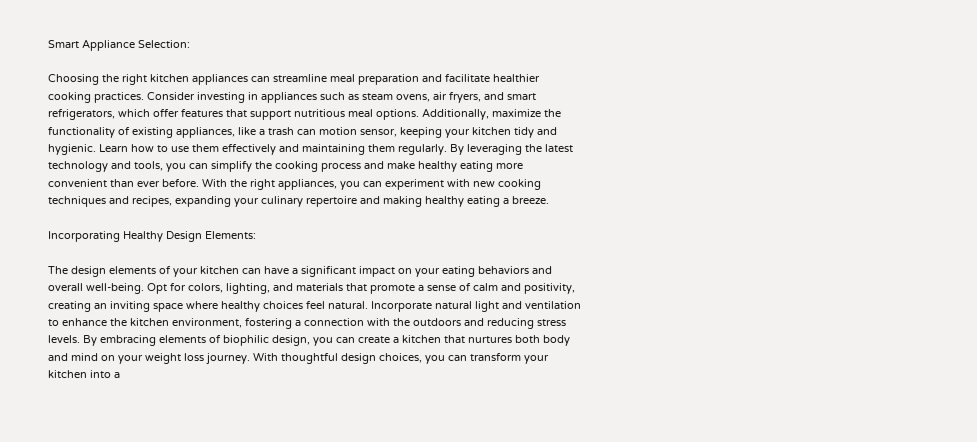Smart Appliance Selection:

Choosing the right kitchen appliances can streamline meal preparation and facilitate healthier cooking practices. Consider investing in appliances such as steam ovens, air fryers, and smart refrigerators, which offer features that support nutritious meal options. Additionally, maximize the functionality of existing appliances, like a trash can motion sensor, keeping your kitchen tidy and hygienic. Learn how to use them effectively and maintaining them regularly. By leveraging the latest technology and tools, you can simplify the cooking process and make healthy eating more convenient than ever before. With the right appliances, you can experiment with new cooking techniques and recipes, expanding your culinary repertoire and making healthy eating a breeze.

Incorporating Healthy Design Elements:

The design elements of your kitchen can have a significant impact on your eating behaviors and overall well-being. Opt for colors, lighting, and materials that promote a sense of calm and positivity, creating an inviting space where healthy choices feel natural. Incorporate natural light and ventilation to enhance the kitchen environment, fostering a connection with the outdoors and reducing stress levels. By embracing elements of biophilic design, you can create a kitchen that nurtures both body and mind on your weight loss journey. With thoughtful design choices, you can transform your kitchen into a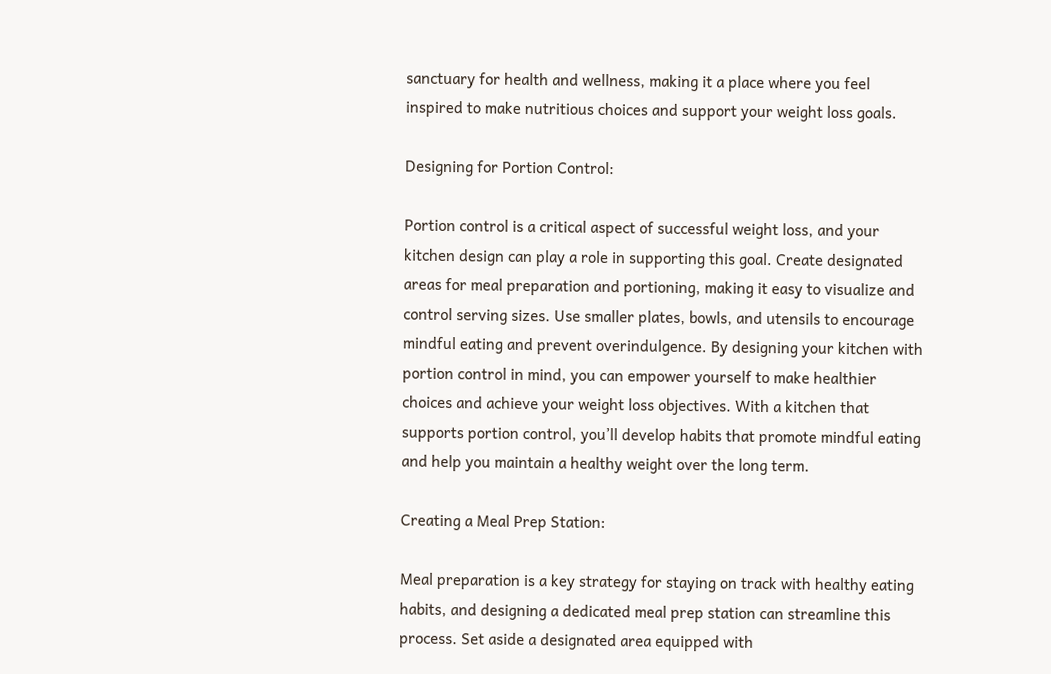sanctuary for health and wellness, making it a place where you feel inspired to make nutritious choices and support your weight loss goals.

Designing for Portion Control:

Portion control is a critical aspect of successful weight loss, and your kitchen design can play a role in supporting this goal. Create designated areas for meal preparation and portioning, making it easy to visualize and control serving sizes. Use smaller plates, bowls, and utensils to encourage mindful eating and prevent overindulgence. By designing your kitchen with portion control in mind, you can empower yourself to make healthier choices and achieve your weight loss objectives. With a kitchen that supports portion control, you’ll develop habits that promote mindful eating and help you maintain a healthy weight over the long term.

Creating a Meal Prep Station:

Meal preparation is a key strategy for staying on track with healthy eating habits, and designing a dedicated meal prep station can streamline this process. Set aside a designated area equipped with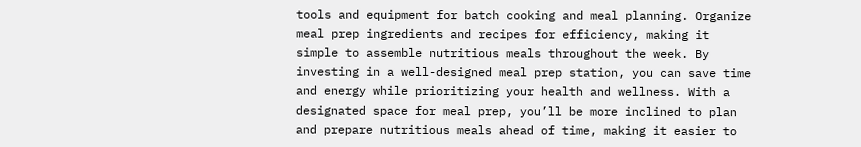tools and equipment for batch cooking and meal planning. Organize meal prep ingredients and recipes for efficiency, making it simple to assemble nutritious meals throughout the week. By investing in a well-designed meal prep station, you can save time and energy while prioritizing your health and wellness. With a designated space for meal prep, you’ll be more inclined to plan and prepare nutritious meals ahead of time, making it easier to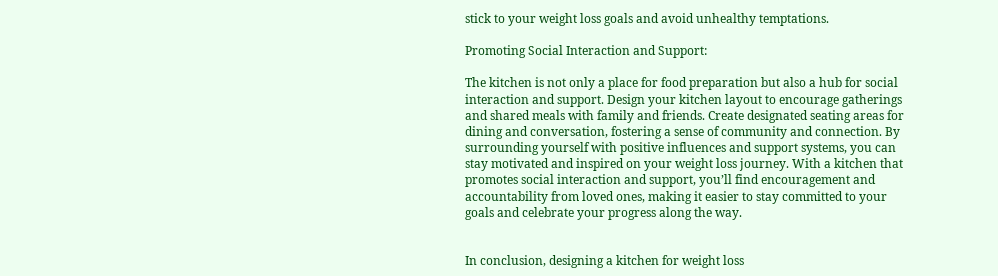stick to your weight loss goals and avoid unhealthy temptations.

Promoting Social Interaction and Support:

The kitchen is not only a place for food preparation but also a hub for social interaction and support. Design your kitchen layout to encourage gatherings and shared meals with family and friends. Create designated seating areas for dining and conversation, fostering a sense of community and connection. By surrounding yourself with positive influences and support systems, you can stay motivated and inspired on your weight loss journey. With a kitchen that promotes social interaction and support, you’ll find encouragement and accountability from loved ones, making it easier to stay committed to your goals and celebrate your progress along the way.


In conclusion, designing a kitchen for weight loss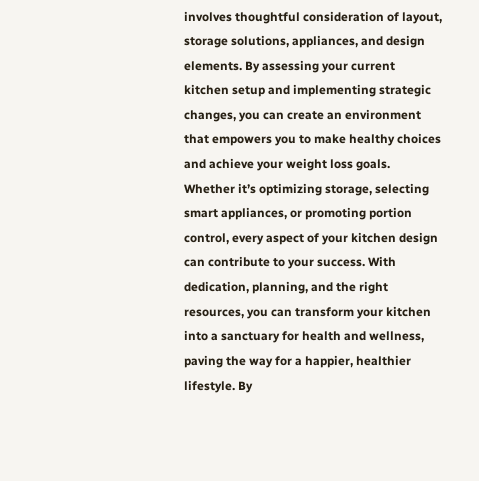involves thoughtful consideration of layout, storage solutions, appliances, and design elements. By assessing your current kitchen setup and implementing strategic changes, you can create an environment that empowers you to make healthy choices and achieve your weight loss goals. Whether it’s optimizing storage, selecting smart appliances, or promoting portion control, every aspect of your kitchen design can contribute to your success. With dedication, planning, and the right resources, you can transform your kitchen into a sanctuary for health and wellness, paving the way for a happier, healthier lifestyle. By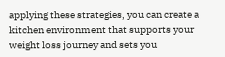applying these strategies, you can create a kitchen environment that supports your weight loss journey and sets you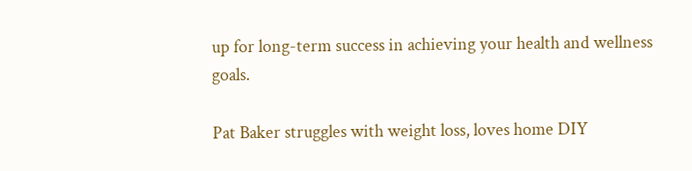up for long-term success in achieving your health and wellness goals.

Pat Baker struggles with weight loss, loves home DIY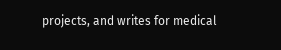projects, and writes for medical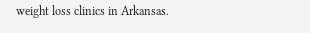weight loss clinics in Arkansas.